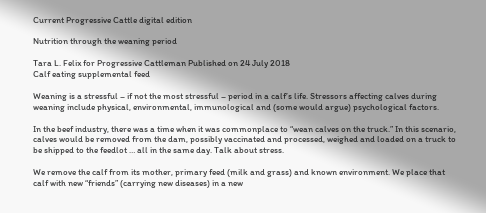Current Progressive Cattle digital edition

Nutrition through the weaning period

Tara L. Felix for Progressive Cattleman Published on 24 July 2018
Calf eating supplemental feed

Weaning is a stressful – if not the most stressful – period in a calf’s life. Stressors affecting calves during weaning include physical, environmental, immunological and (some would argue) psychological factors.

In the beef industry, there was a time when it was commonplace to “wean calves on the truck.” In this scenario, calves would be removed from the dam, possibly vaccinated and processed, weighed and loaded on a truck to be shipped to the feedlot … all in the same day. Talk about stress.

We remove the calf from its mother, primary feed (milk and grass) and known environment. We place that calf with new “friends” (carrying new diseases) in a new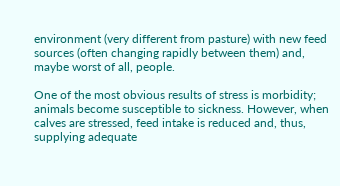environment (very different from pasture) with new feed sources (often changing rapidly between them) and, maybe worst of all, people.

One of the most obvious results of stress is morbidity; animals become susceptible to sickness. However, when calves are stressed, feed intake is reduced and, thus, supplying adequate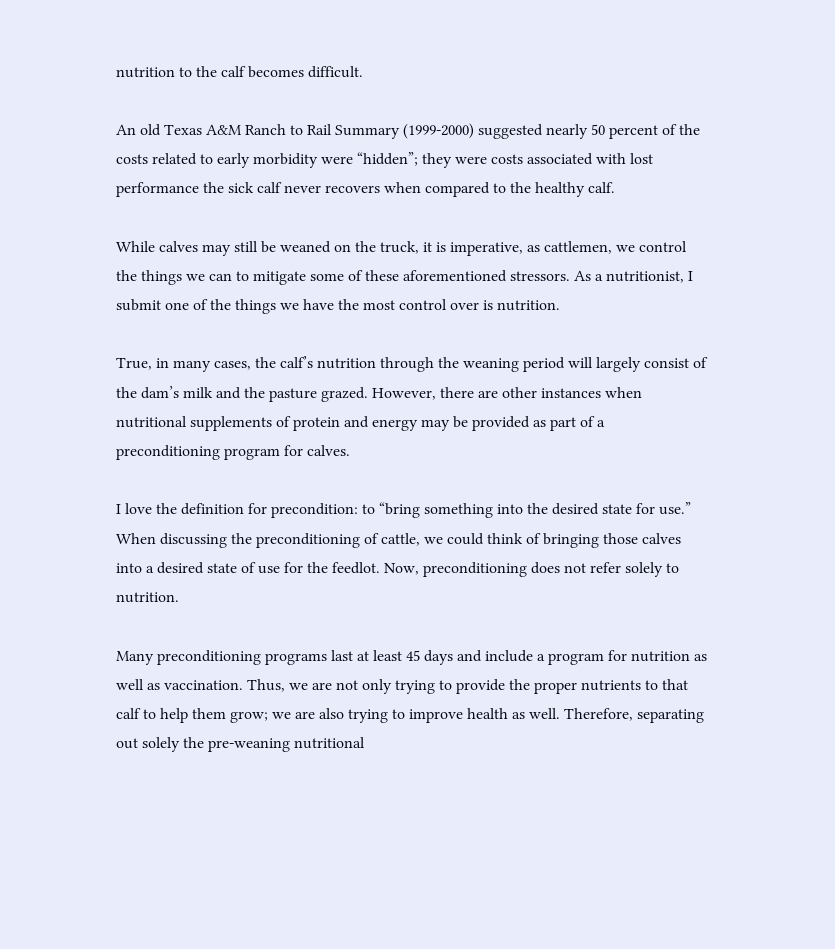nutrition to the calf becomes difficult.

An old Texas A&M Ranch to Rail Summary (1999-2000) suggested nearly 50 percent of the costs related to early morbidity were “hidden”; they were costs associated with lost performance the sick calf never recovers when compared to the healthy calf.

While calves may still be weaned on the truck, it is imperative, as cattlemen, we control the things we can to mitigate some of these aforementioned stressors. As a nutritionist, I submit one of the things we have the most control over is nutrition.

True, in many cases, the calf’s nutrition through the weaning period will largely consist of the dam’s milk and the pasture grazed. However, there are other instances when nutritional supplements of protein and energy may be provided as part of a preconditioning program for calves.

I love the definition for precondition: to “bring something into the desired state for use.” When discussing the preconditioning of cattle, we could think of bringing those calves into a desired state of use for the feedlot. Now, preconditioning does not refer solely to nutrition.

Many preconditioning programs last at least 45 days and include a program for nutrition as well as vaccination. Thus, we are not only trying to provide the proper nutrients to that calf to help them grow; we are also trying to improve health as well. Therefore, separating out solely the pre-weaning nutritional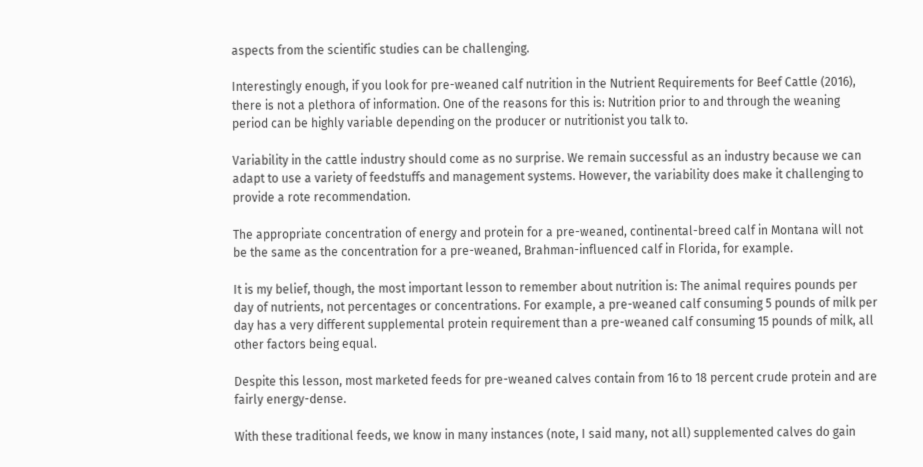aspects from the scientific studies can be challenging.

Interestingly enough, if you look for pre-weaned calf nutrition in the Nutrient Requirements for Beef Cattle (2016), there is not a plethora of information. One of the reasons for this is: Nutrition prior to and through the weaning period can be highly variable depending on the producer or nutritionist you talk to.

Variability in the cattle industry should come as no surprise. We remain successful as an industry because we can adapt to use a variety of feedstuffs and management systems. However, the variability does make it challenging to provide a rote recommendation.

The appropriate concentration of energy and protein for a pre-weaned, continental-breed calf in Montana will not be the same as the concentration for a pre-weaned, Brahman-influenced calf in Florida, for example.

It is my belief, though, the most important lesson to remember about nutrition is: The animal requires pounds per day of nutrients, not percentages or concentrations. For example, a pre-weaned calf consuming 5 pounds of milk per day has a very different supplemental protein requirement than a pre-weaned calf consuming 15 pounds of milk, all other factors being equal.

Despite this lesson, most marketed feeds for pre-weaned calves contain from 16 to 18 percent crude protein and are fairly energy-dense.

With these traditional feeds, we know in many instances (note, I said many, not all) supplemented calves do gain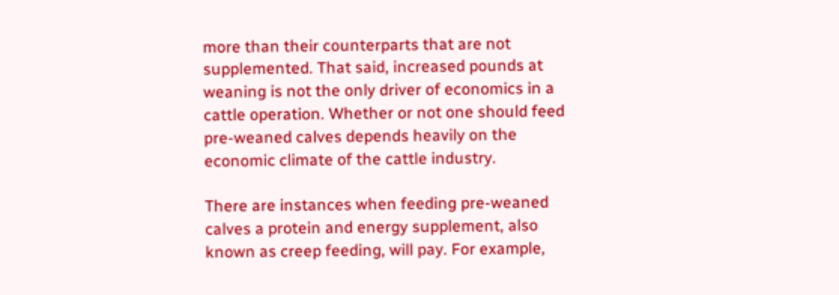more than their counterparts that are not supplemented. That said, increased pounds at weaning is not the only driver of economics in a cattle operation. Whether or not one should feed pre-weaned calves depends heavily on the economic climate of the cattle industry.

There are instances when feeding pre-weaned calves a protein and energy supplement, also known as creep feeding, will pay. For example,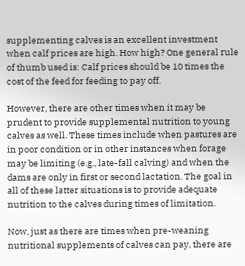supplementing calves is an excellent investment when calf prices are high. How high? One general rule of thumb used is: Calf prices should be 10 times the cost of the feed for feeding to pay off.

However, there are other times when it may be prudent to provide supplemental nutrition to young calves as well. These times include when pastures are in poor condition or in other instances when forage may be limiting (e.g., late-fall calving) and when the dams are only in first or second lactation. The goal in all of these latter situations is to provide adequate nutrition to the calves during times of limitation.

Now, just as there are times when pre-weaning nutritional supplements of calves can pay, there are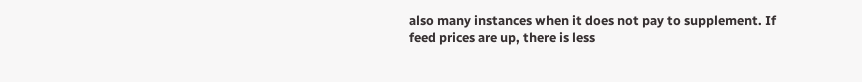also many instances when it does not pay to supplement. If feed prices are up, there is less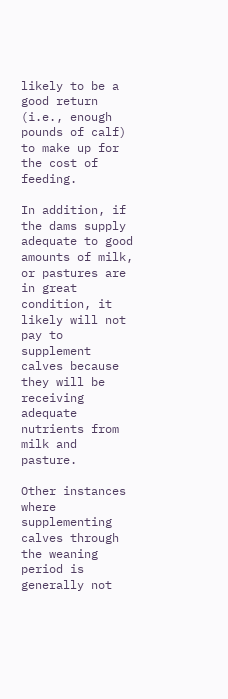likely to be a good return (i.e., enough pounds of calf) to make up for the cost of feeding.

In addition, if the dams supply adequate to good amounts of milk, or pastures are in great condition, it likely will not pay to supplement calves because they will be receiving adequate nutrients from milk and pasture.

Other instances where supplementing calves through the weaning period is generally not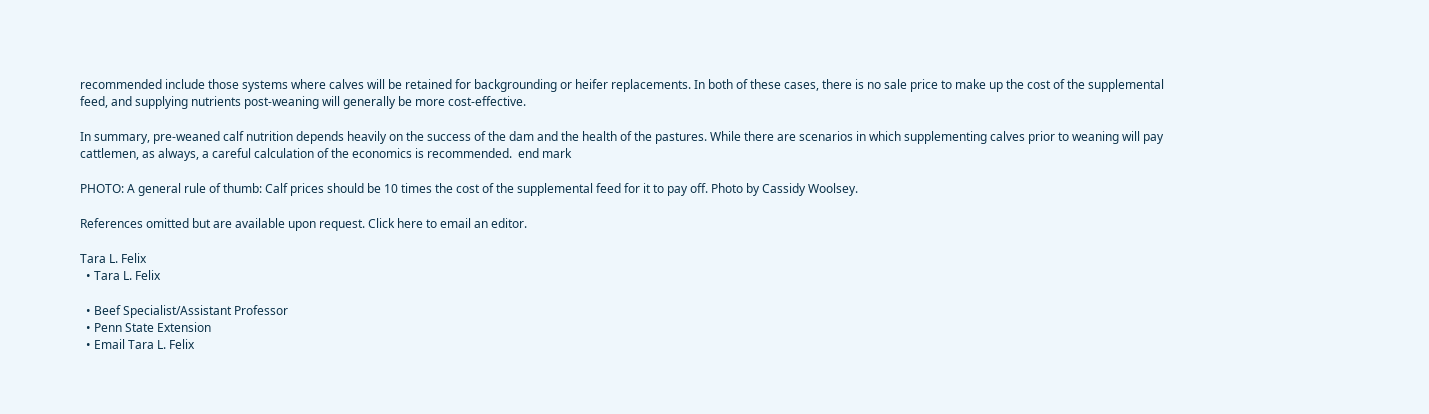recommended include those systems where calves will be retained for backgrounding or heifer replacements. In both of these cases, there is no sale price to make up the cost of the supplemental feed, and supplying nutrients post-weaning will generally be more cost-effective.

In summary, pre-weaned calf nutrition depends heavily on the success of the dam and the health of the pastures. While there are scenarios in which supplementing calves prior to weaning will pay cattlemen, as always, a careful calculation of the economics is recommended.  end mark

PHOTO: A general rule of thumb: Calf prices should be 10 times the cost of the supplemental feed for it to pay off. Photo by Cassidy Woolsey.

References omitted but are available upon request. Click here to email an editor.

Tara L. Felix
  • Tara L. Felix

  • Beef Specialist/Assistant Professor
  • Penn State Extension
  • Email Tara L. Felix